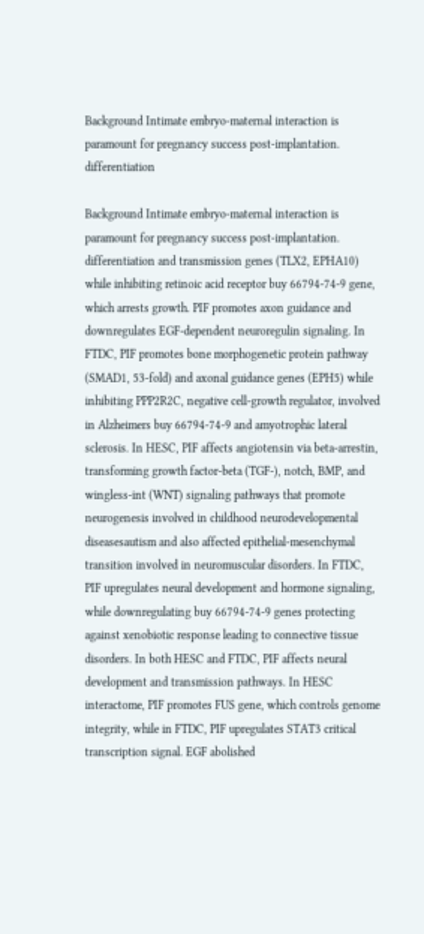Background Intimate embryo-maternal interaction is paramount for pregnancy success post-implantation. differentiation

Background Intimate embryo-maternal interaction is paramount for pregnancy success post-implantation. differentiation and transmission genes (TLX2, EPHA10) while inhibiting retinoic acid receptor buy 66794-74-9 gene, which arrests growth. PIF promotes axon guidance and downregulates EGF-dependent neuroregulin signaling. In FTDC, PIF promotes bone morphogenetic protein pathway (SMAD1, 53-fold) and axonal guidance genes (EPH5) while inhibiting PPP2R2C, negative cell-growth regulator, involved in Alzheimers buy 66794-74-9 and amyotrophic lateral sclerosis. In HESC, PIF affects angiotensin via beta-arrestin, transforming growth factor-beta (TGF-), notch, BMP, and wingless-int (WNT) signaling pathways that promote neurogenesis involved in childhood neurodevelopmental diseasesautism and also affected epithelial-mesenchymal transition involved in neuromuscular disorders. In FTDC, PIF upregulates neural development and hormone signaling, while downregulating buy 66794-74-9 genes protecting against xenobiotic response leading to connective tissue disorders. In both HESC and FTDC, PIF affects neural development and transmission pathways. In HESC interactome, PIF promotes FUS gene, which controls genome integrity, while in FTDC, PIF upregulates STAT3 critical transcription signal. EGF abolished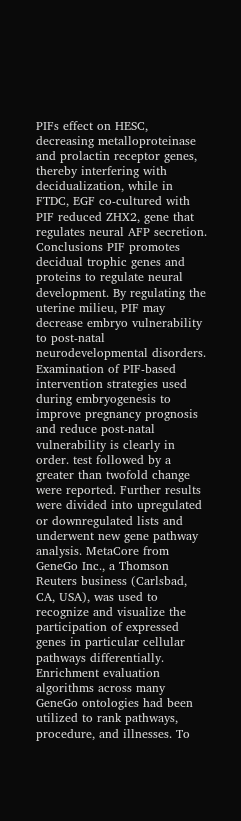PIFs effect on HESC, decreasing metalloproteinase and prolactin receptor genes, thereby interfering with decidualization, while in FTDC, EGF co-cultured with PIF reduced ZHX2, gene that regulates neural AFP secretion. Conclusions PIF promotes decidual trophic genes and proteins to regulate neural development. By regulating the uterine milieu, PIF may decrease embryo vulnerability to post-natal neurodevelopmental disorders. Examination of PIF-based intervention strategies used during embryogenesis to improve pregnancy prognosis and reduce post-natal vulnerability is clearly in order. test followed by a greater than twofold change were reported. Further results were divided into upregulated or downregulated lists and underwent new gene pathway analysis. MetaCore from GeneGo Inc., a Thomson Reuters business (Carlsbad, CA, USA), was used to recognize and visualize the participation of expressed genes in particular cellular pathways differentially. Enrichment evaluation algorithms across many GeneGo ontologies had been utilized to rank pathways, procedure, and illnesses. To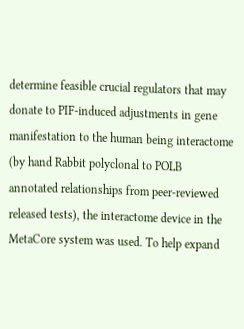determine feasible crucial regulators that may donate to PIF-induced adjustments in gene manifestation to the human being interactome (by hand Rabbit polyclonal to POLB annotated relationships from peer-reviewed released tests), the interactome device in the MetaCore system was used. To help expand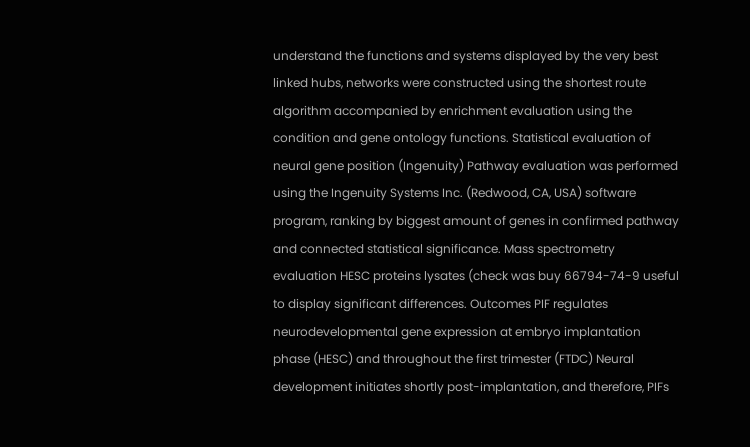understand the functions and systems displayed by the very best linked hubs, networks were constructed using the shortest route algorithm accompanied by enrichment evaluation using the condition and gene ontology functions. Statistical evaluation of neural gene position (Ingenuity) Pathway evaluation was performed using the Ingenuity Systems Inc. (Redwood, CA, USA) software program, ranking by biggest amount of genes in confirmed pathway and connected statistical significance. Mass spectrometry evaluation HESC proteins lysates (check was buy 66794-74-9 useful to display significant differences. Outcomes PIF regulates neurodevelopmental gene expression at embryo implantation phase (HESC) and throughout the first trimester (FTDC) Neural development initiates shortly post-implantation, and therefore, PIFs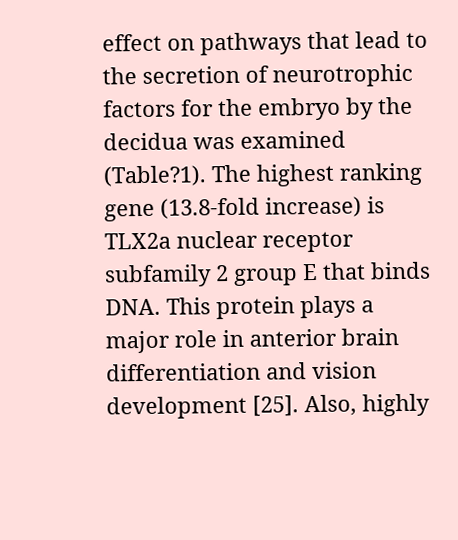effect on pathways that lead to the secretion of neurotrophic factors for the embryo by the decidua was examined (Table?1). The highest ranking gene (13.8-fold increase) is TLX2a nuclear receptor subfamily 2 group E that binds DNA. This protein plays a major role in anterior brain differentiation and vision development [25]. Also, highly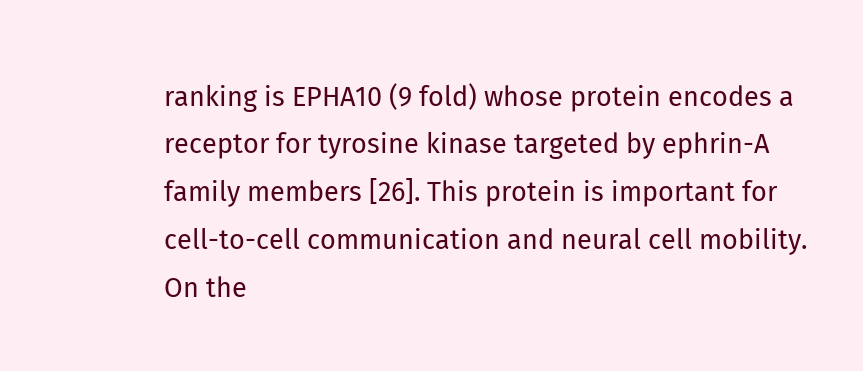ranking is EPHA10 (9 fold) whose protein encodes a receptor for tyrosine kinase targeted by ephrin-A family members [26]. This protein is important for cell-to-cell communication and neural cell mobility. On the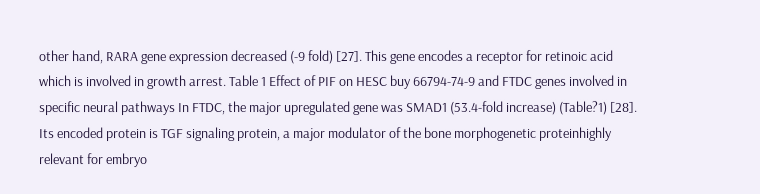other hand, RARA gene expression decreased (-9 fold) [27]. This gene encodes a receptor for retinoic acid which is involved in growth arrest. Table 1 Effect of PIF on HESC buy 66794-74-9 and FTDC genes involved in specific neural pathways In FTDC, the major upregulated gene was SMAD1 (53.4-fold increase) (Table?1) [28]. Its encoded protein is TGF signaling protein, a major modulator of the bone morphogenetic proteinhighly relevant for embryo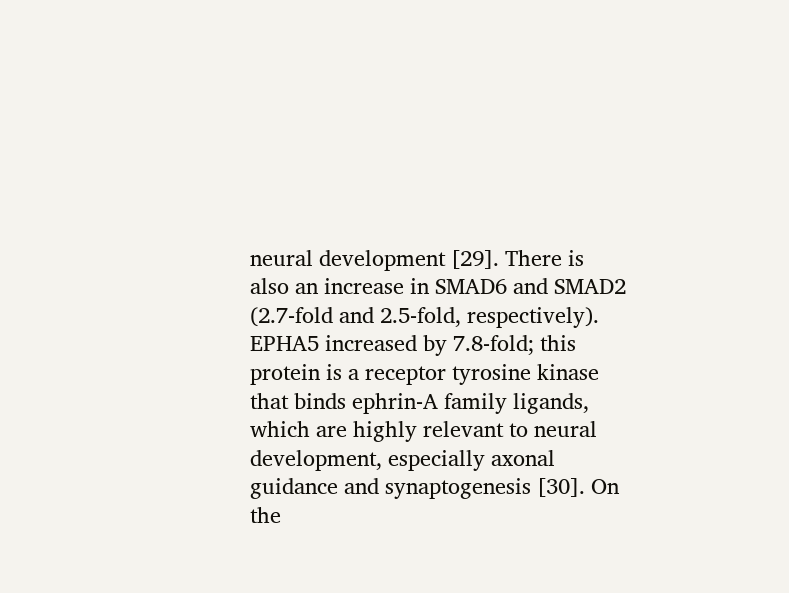neural development [29]. There is also an increase in SMAD6 and SMAD2 (2.7-fold and 2.5-fold, respectively). EPHA5 increased by 7.8-fold; this protein is a receptor tyrosine kinase that binds ephrin-A family ligands, which are highly relevant to neural development, especially axonal guidance and synaptogenesis [30]. On the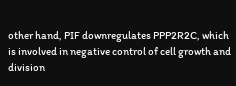other hand, PIF downregulates PPP2R2C, which is involved in negative control of cell growth and division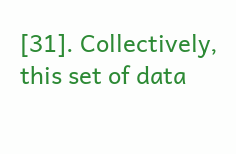[31]. Collectively, this set of data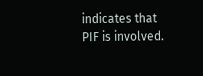indicates that PIF is involved.